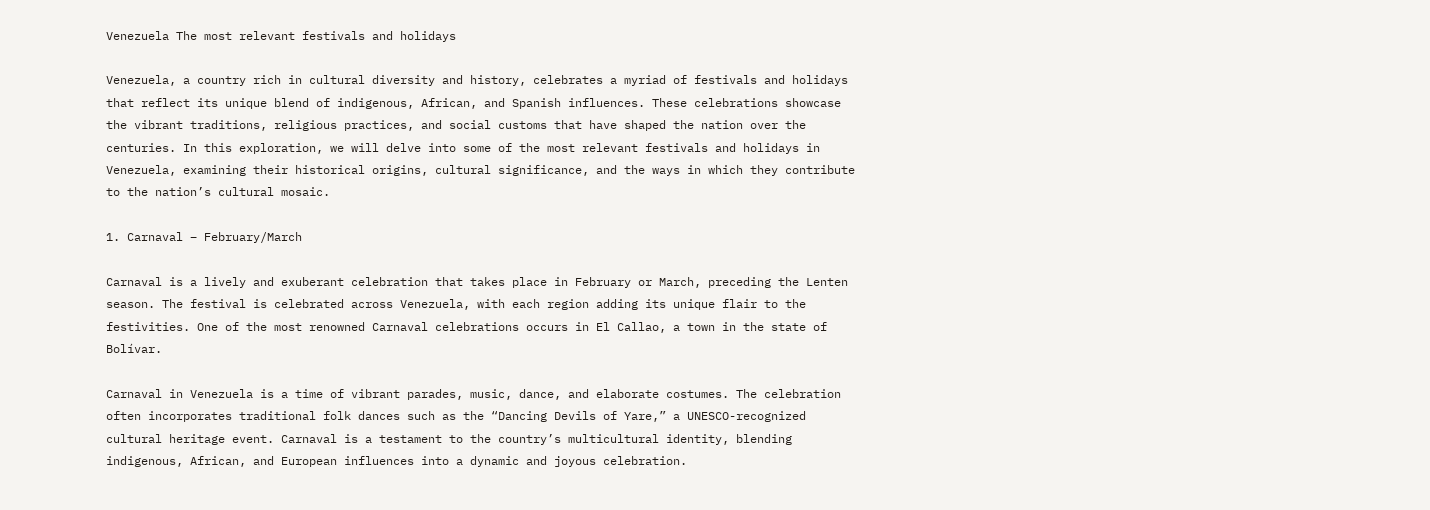Venezuela The most relevant festivals and holidays

Venezuela, a country rich in cultural diversity and history, celebrates a myriad of festivals and holidays that reflect its unique blend of indigenous, African, and Spanish influences. These celebrations showcase the vibrant traditions, religious practices, and social customs that have shaped the nation over the centuries. In this exploration, we will delve into some of the most relevant festivals and holidays in Venezuela, examining their historical origins, cultural significance, and the ways in which they contribute to the nation’s cultural mosaic.

1. Carnaval – February/March

Carnaval is a lively and exuberant celebration that takes place in February or March, preceding the Lenten season. The festival is celebrated across Venezuela, with each region adding its unique flair to the festivities. One of the most renowned Carnaval celebrations occurs in El Callao, a town in the state of Bolívar.

Carnaval in Venezuela is a time of vibrant parades, music, dance, and elaborate costumes. The celebration often incorporates traditional folk dances such as the “Dancing Devils of Yare,” a UNESCO-recognized cultural heritage event. Carnaval is a testament to the country’s multicultural identity, blending indigenous, African, and European influences into a dynamic and joyous celebration.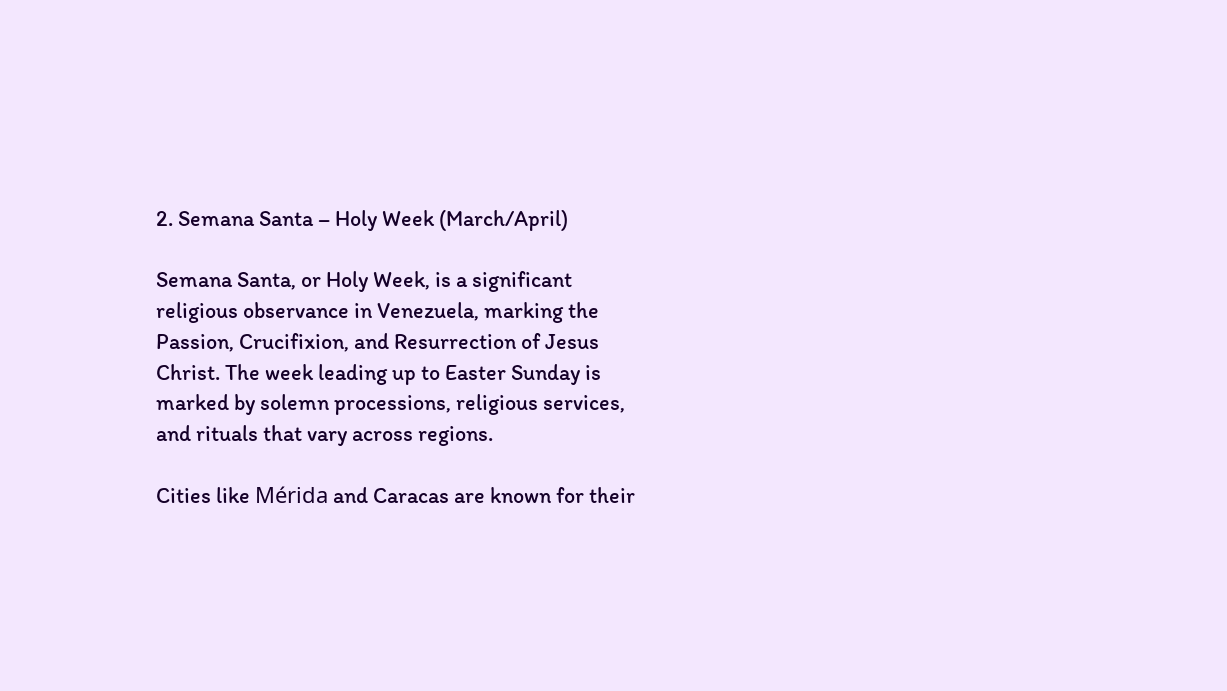2. Semana Santa – Holy Week (March/April)

Semana Santa, or Holy Week, is a significant religious observance in Venezuela, marking the Passion, Crucifixion, and Resurrection of Jesus Christ. The week leading up to Easter Sunday is marked by solemn processions, religious services, and rituals that vary across regions.

Cities like Mérida and Caracas are known for their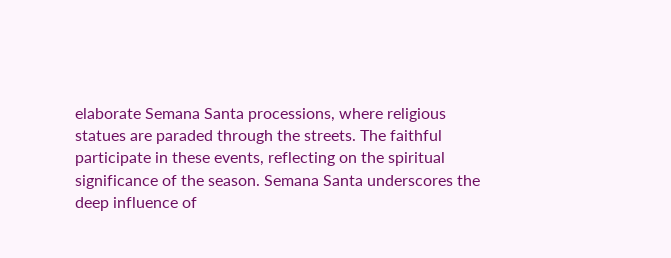elaborate Semana Santa processions, where religious statues are paraded through the streets. The faithful participate in these events, reflecting on the spiritual significance of the season. Semana Santa underscores the deep influence of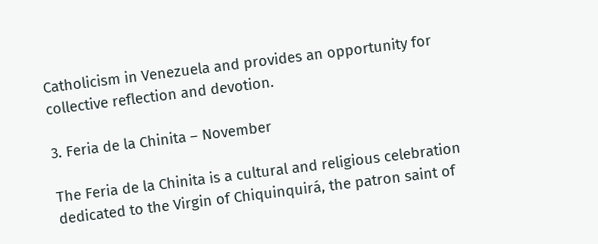Catholicism in Venezuela and provides an opportunity for collective reflection and devotion.

3. Feria de la Chinita – November

The Feria de la Chinita is a cultural and religious celebration dedicated to the Virgin of Chiquinquirá, the patron saint of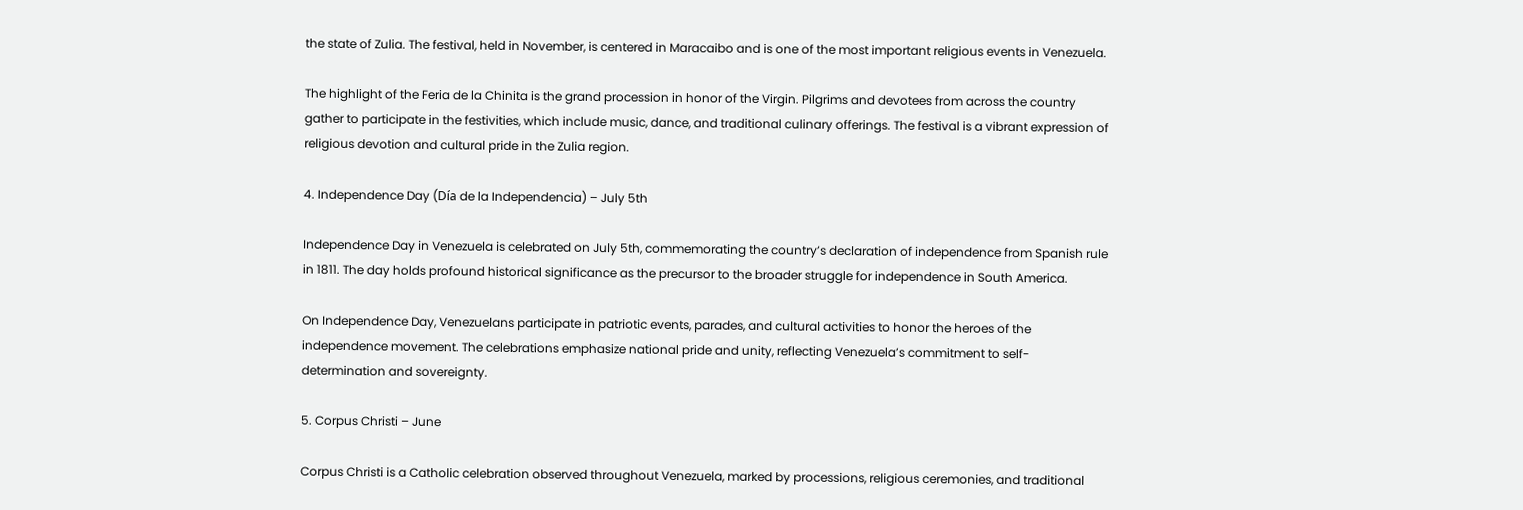the state of Zulia. The festival, held in November, is centered in Maracaibo and is one of the most important religious events in Venezuela.

The highlight of the Feria de la Chinita is the grand procession in honor of the Virgin. Pilgrims and devotees from across the country gather to participate in the festivities, which include music, dance, and traditional culinary offerings. The festival is a vibrant expression of religious devotion and cultural pride in the Zulia region.

4. Independence Day (Día de la Independencia) – July 5th

Independence Day in Venezuela is celebrated on July 5th, commemorating the country’s declaration of independence from Spanish rule in 1811. The day holds profound historical significance as the precursor to the broader struggle for independence in South America.

On Independence Day, Venezuelans participate in patriotic events, parades, and cultural activities to honor the heroes of the independence movement. The celebrations emphasize national pride and unity, reflecting Venezuela’s commitment to self-determination and sovereignty.

5. Corpus Christi – June

Corpus Christi is a Catholic celebration observed throughout Venezuela, marked by processions, religious ceremonies, and traditional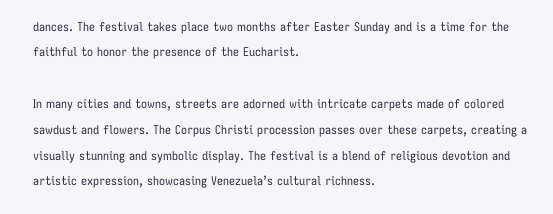dances. The festival takes place two months after Easter Sunday and is a time for the faithful to honor the presence of the Eucharist.

In many cities and towns, streets are adorned with intricate carpets made of colored sawdust and flowers. The Corpus Christi procession passes over these carpets, creating a visually stunning and symbolic display. The festival is a blend of religious devotion and artistic expression, showcasing Venezuela’s cultural richness.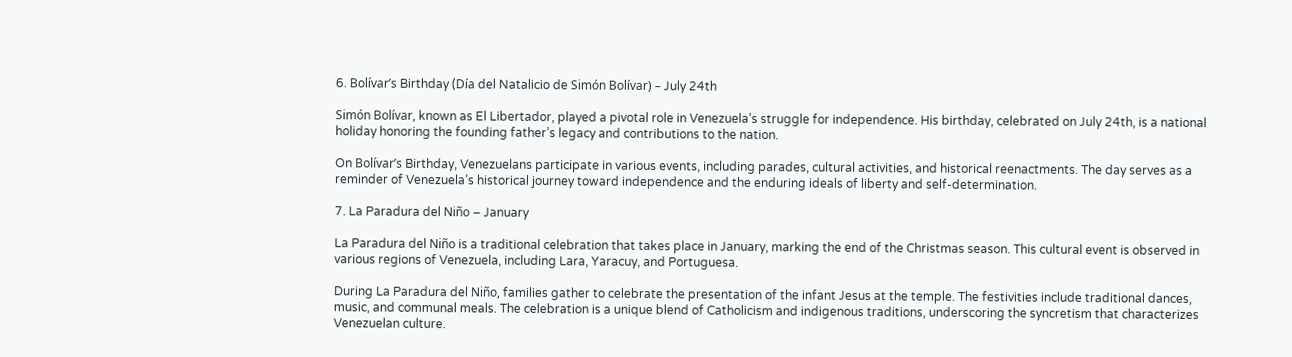6. Bolívar’s Birthday (Día del Natalicio de Simón Bolívar) – July 24th

Simón Bolívar, known as El Libertador, played a pivotal role in Venezuela’s struggle for independence. His birthday, celebrated on July 24th, is a national holiday honoring the founding father’s legacy and contributions to the nation.

On Bolívar’s Birthday, Venezuelans participate in various events, including parades, cultural activities, and historical reenactments. The day serves as a reminder of Venezuela’s historical journey toward independence and the enduring ideals of liberty and self-determination.

7. La Paradura del Niño – January

La Paradura del Niño is a traditional celebration that takes place in January, marking the end of the Christmas season. This cultural event is observed in various regions of Venezuela, including Lara, Yaracuy, and Portuguesa.

During La Paradura del Niño, families gather to celebrate the presentation of the infant Jesus at the temple. The festivities include traditional dances, music, and communal meals. The celebration is a unique blend of Catholicism and indigenous traditions, underscoring the syncretism that characterizes Venezuelan culture.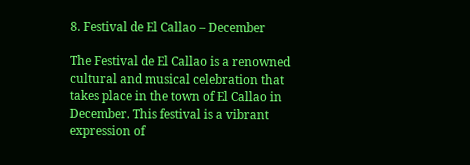8. Festival de El Callao – December

The Festival de El Callao is a renowned cultural and musical celebration that takes place in the town of El Callao in December. This festival is a vibrant expression of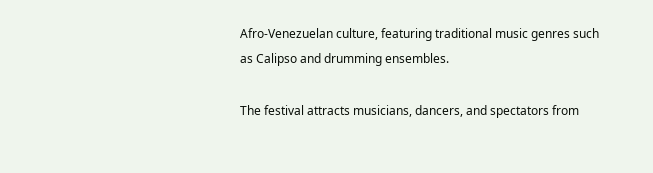Afro-Venezuelan culture, featuring traditional music genres such as Calipso and drumming ensembles.

The festival attracts musicians, dancers, and spectators from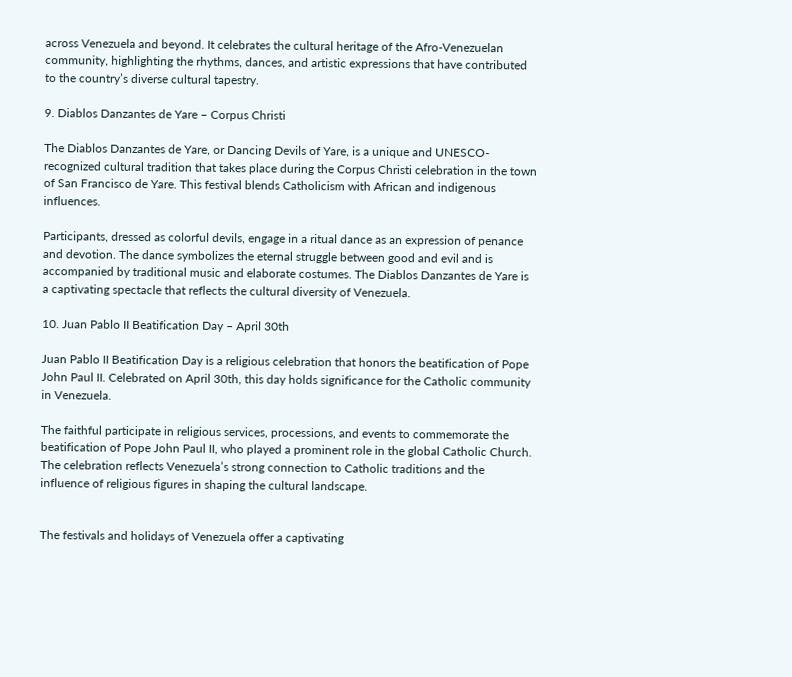across Venezuela and beyond. It celebrates the cultural heritage of the Afro-Venezuelan community, highlighting the rhythms, dances, and artistic expressions that have contributed to the country’s diverse cultural tapestry.

9. Diablos Danzantes de Yare – Corpus Christi

The Diablos Danzantes de Yare, or Dancing Devils of Yare, is a unique and UNESCO-recognized cultural tradition that takes place during the Corpus Christi celebration in the town of San Francisco de Yare. This festival blends Catholicism with African and indigenous influences.

Participants, dressed as colorful devils, engage in a ritual dance as an expression of penance and devotion. The dance symbolizes the eternal struggle between good and evil and is accompanied by traditional music and elaborate costumes. The Diablos Danzantes de Yare is a captivating spectacle that reflects the cultural diversity of Venezuela.

10. Juan Pablo II Beatification Day – April 30th

Juan Pablo II Beatification Day is a religious celebration that honors the beatification of Pope John Paul II. Celebrated on April 30th, this day holds significance for the Catholic community in Venezuela.

The faithful participate in religious services, processions, and events to commemorate the beatification of Pope John Paul II, who played a prominent role in the global Catholic Church. The celebration reflects Venezuela’s strong connection to Catholic traditions and the influence of religious figures in shaping the cultural landscape.


The festivals and holidays of Venezuela offer a captivating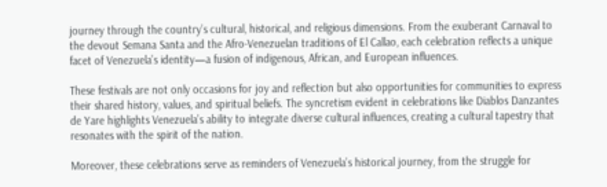journey through the country’s cultural, historical, and religious dimensions. From the exuberant Carnaval to the devout Semana Santa and the Afro-Venezuelan traditions of El Callao, each celebration reflects a unique facet of Venezuela’s identity—a fusion of indigenous, African, and European influences.

These festivals are not only occasions for joy and reflection but also opportunities for communities to express their shared history, values, and spiritual beliefs. The syncretism evident in celebrations like Diablos Danzantes de Yare highlights Venezuela’s ability to integrate diverse cultural influences, creating a cultural tapestry that resonates with the spirit of the nation.

Moreover, these celebrations serve as reminders of Venezuela’s historical journey, from the struggle for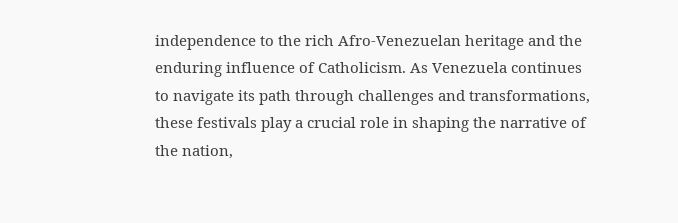independence to the rich Afro-Venezuelan heritage and the enduring influence of Catholicism. As Venezuela continues to navigate its path through challenges and transformations, these festivals play a crucial role in shaping the narrative of the nation,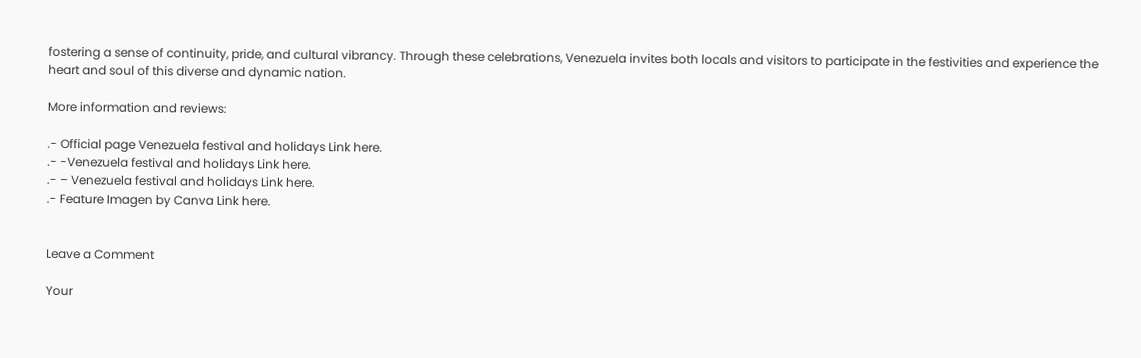fostering a sense of continuity, pride, and cultural vibrancy. Through these celebrations, Venezuela invites both locals and visitors to participate in the festivities and experience the heart and soul of this diverse and dynamic nation.

More information and reviews:

.- Official page Venezuela festival and holidays Link here.
.- -Venezuela festival and holidays Link here.
.- – Venezuela festival and holidays Link here.
.- Feature Imagen by Canva Link here.


Leave a Comment

Your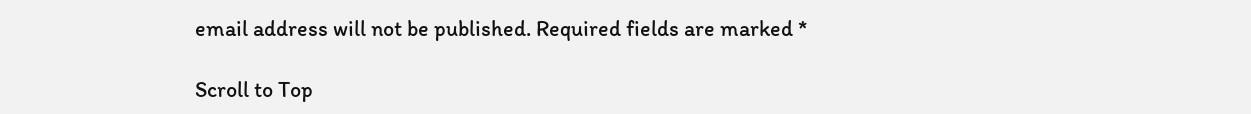email address will not be published. Required fields are marked *

Scroll to Top